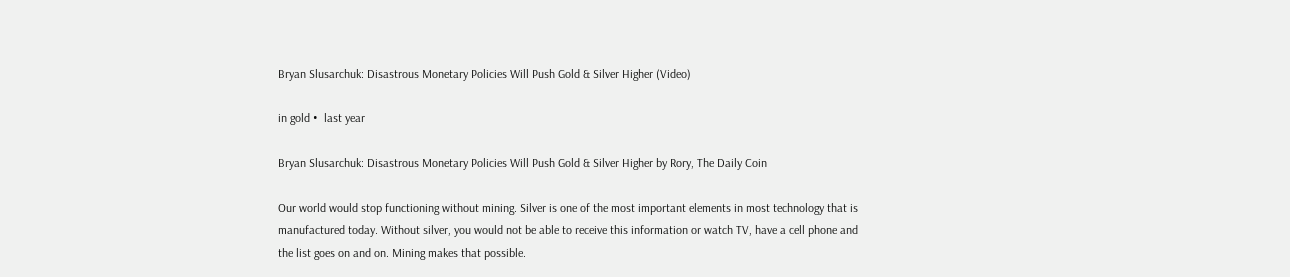Bryan Slusarchuk: Disastrous Monetary Policies Will Push Gold & Silver Higher (Video)

in gold •  last year

Bryan Slusarchuk: Disastrous Monetary Policies Will Push Gold & Silver Higher by Rory, The Daily Coin

Our world would stop functioning without mining. Silver is one of the most important elements in most technology that is manufactured today. Without silver, you would not be able to receive this information or watch TV, have a cell phone and the list goes on and on. Mining makes that possible.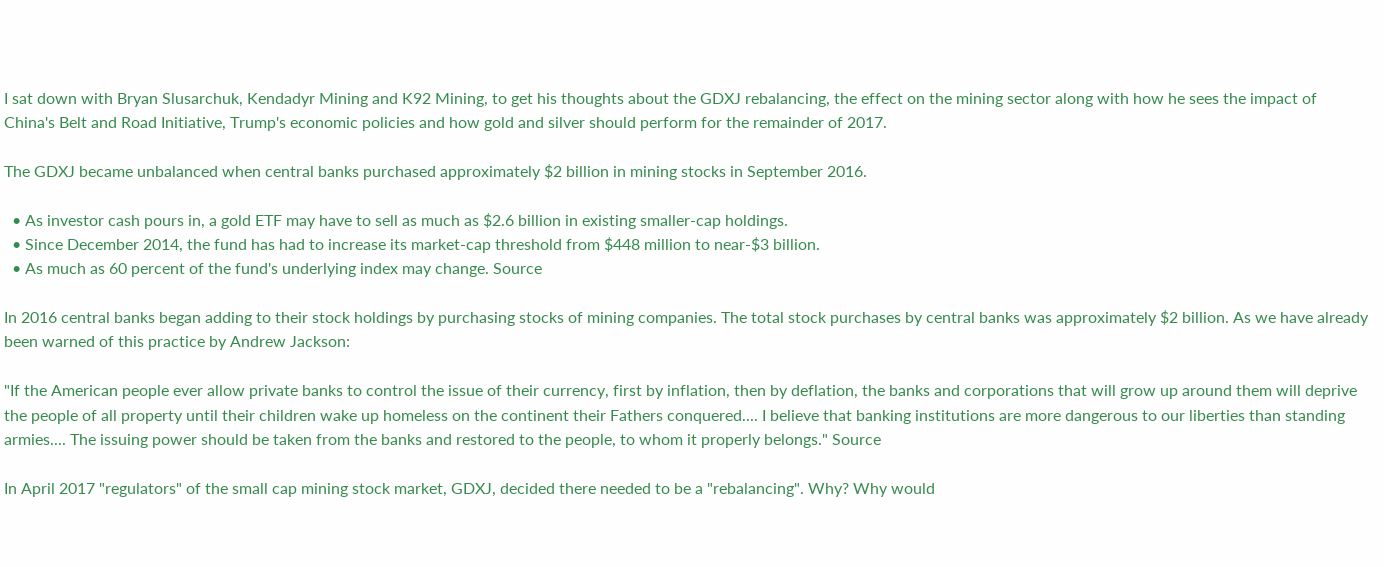I sat down with Bryan Slusarchuk, Kendadyr Mining and K92 Mining, to get his thoughts about the GDXJ rebalancing, the effect on the mining sector along with how he sees the impact of China's Belt and Road Initiative, Trump's economic policies and how gold and silver should perform for the remainder of 2017.

The GDXJ became unbalanced when central banks purchased approximately $2 billion in mining stocks in September 2016.

  • As investor cash pours in, a gold ETF may have to sell as much as $2.6 billion in existing smaller-cap holdings.
  • Since December 2014, the fund has had to increase its market-cap threshold from $448 million to near-$3 billion.
  • As much as 60 percent of the fund's underlying index may change. Source

In 2016 central banks began adding to their stock holdings by purchasing stocks of mining companies. The total stock purchases by central banks was approximately $2 billion. As we have already been warned of this practice by Andrew Jackson:

"If the American people ever allow private banks to control the issue of their currency, first by inflation, then by deflation, the banks and corporations that will grow up around them will deprive the people of all property until their children wake up homeless on the continent their Fathers conquered.... I believe that banking institutions are more dangerous to our liberties than standing armies.... The issuing power should be taken from the banks and restored to the people, to whom it properly belongs." Source

In April 2017 "regulators" of the small cap mining stock market, GDXJ, decided there needed to be a "rebalancing". Why? Why would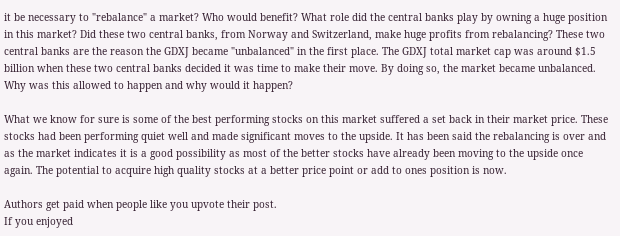it be necessary to "rebalance" a market? Who would benefit? What role did the central banks play by owning a huge position in this market? Did these two central banks, from Norway and Switzerland, make huge profits from rebalancing? These two central banks are the reason the GDXJ became "unbalanced" in the first place. The GDXJ total market cap was around $1.5 billion when these two central banks decided it was time to make their move. By doing so, the market became unbalanced. Why was this allowed to happen and why would it happen?

What we know for sure is some of the best performing stocks on this market suffered a set back in their market price. These stocks had been performing quiet well and made significant moves to the upside. It has been said the rebalancing is over and as the market indicates it is a good possibility as most of the better stocks have already been moving to the upside once again. The potential to acquire high quality stocks at a better price point or add to ones position is now.

Authors get paid when people like you upvote their post.
If you enjoyed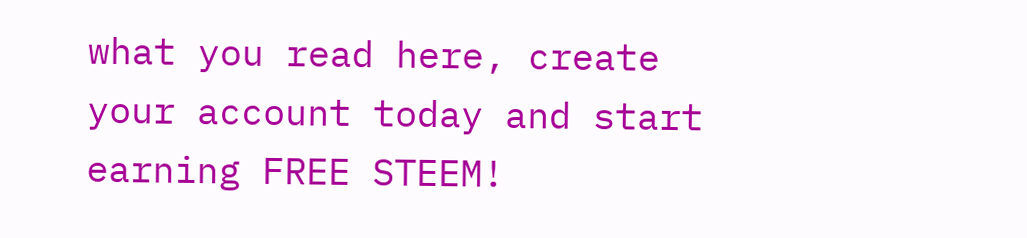what you read here, create your account today and start earning FREE STEEM!